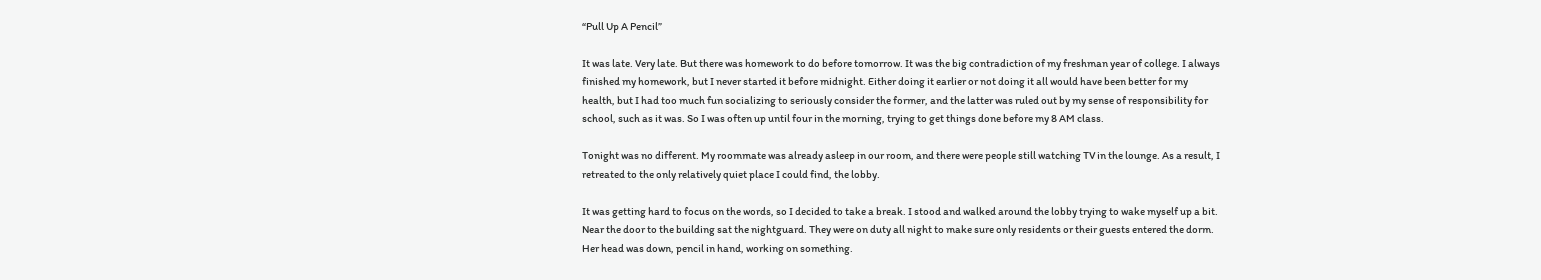“Pull Up A Pencil”

It was late. Very late. But there was homework to do before tomorrow. It was the big contradiction of my freshman year of college. I always finished my homework, but I never started it before midnight. Either doing it earlier or not doing it all would have been better for my health, but I had too much fun socializing to seriously consider the former, and the latter was ruled out by my sense of responsibility for school, such as it was. So I was often up until four in the morning, trying to get things done before my 8 AM class.

Tonight was no different. My roommate was already asleep in our room, and there were people still watching TV in the lounge. As a result, I retreated to the only relatively quiet place I could find, the lobby.

It was getting hard to focus on the words, so I decided to take a break. I stood and walked around the lobby trying to wake myself up a bit. Near the door to the building sat the nightguard. They were on duty all night to make sure only residents or their guests entered the dorm. Her head was down, pencil in hand, working on something.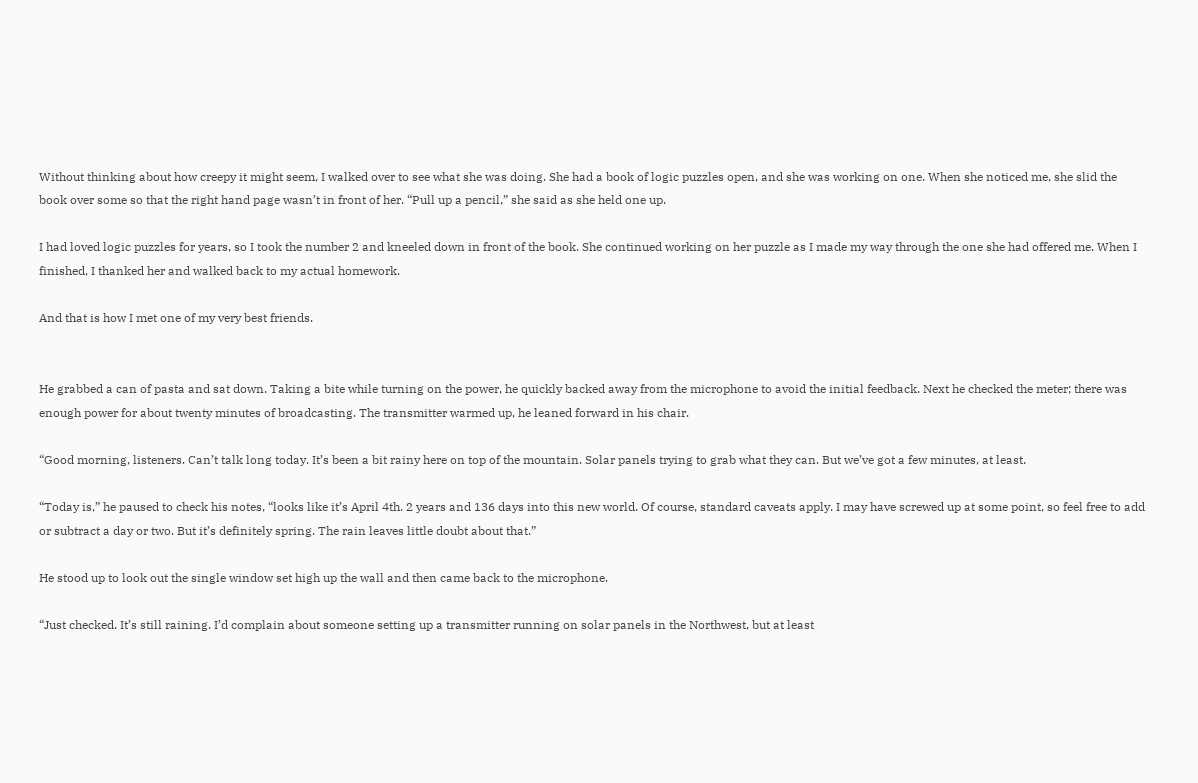Without thinking about how creepy it might seem, I walked over to see what she was doing. She had a book of logic puzzles open, and she was working on one. When she noticed me, she slid the book over some so that the right hand page wasn’t in front of her. “Pull up a pencil,” she said as she held one up.

I had loved logic puzzles for years, so I took the number 2 and kneeled down in front of the book. She continued working on her puzzle as I made my way through the one she had offered me. When I finished, I thanked her and walked back to my actual homework.

And that is how I met one of my very best friends.


He grabbed a can of pasta and sat down. Taking a bite while turning on the power, he quickly backed away from the microphone to avoid the initial feedback. Next he checked the meter; there was enough power for about twenty minutes of broadcasting. The transmitter warmed up, he leaned forward in his chair.

“Good morning, listeners. Can’t talk long today. It’s been a bit rainy here on top of the mountain. Solar panels trying to grab what they can. But we’ve got a few minutes, at least.

“Today is,” he paused to check his notes, “looks like it’s April 4th. 2 years and 136 days into this new world. Of course, standard caveats apply. I may have screwed up at some point, so feel free to add or subtract a day or two. But it’s definitely spring. The rain leaves little doubt about that.”

He stood up to look out the single window set high up the wall and then came back to the microphone.

“Just checked. It’s still raining. I’d complain about someone setting up a transmitter running on solar panels in the Northwest, but at least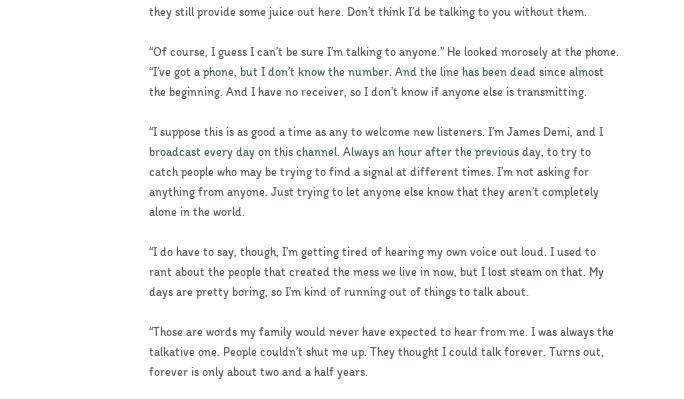they still provide some juice out here. Don’t think I’d be talking to you without them.

“Of course, I guess I can’t be sure I’m talking to anyone.” He looked morosely at the phone. “I’ve got a phone, but I don’t know the number. And the line has been dead since almost the beginning. And I have no receiver, so I don’t know if anyone else is transmitting.

“I suppose this is as good a time as any to welcome new listeners. I’m James Demi, and I broadcast every day on this channel. Always an hour after the previous day, to try to catch people who may be trying to find a signal at different times. I’m not asking for anything from anyone. Just trying to let anyone else know that they aren’t completely alone in the world.

“I do have to say, though, I’m getting tired of hearing my own voice out loud. I used to rant about the people that created the mess we live in now, but I lost steam on that. My days are pretty boring, so I’m kind of running out of things to talk about.

“Those are words my family would never have expected to hear from me. I was always the talkative one. People couldn’t shut me up. They thought I could talk forever. Turns out, forever is only about two and a half years.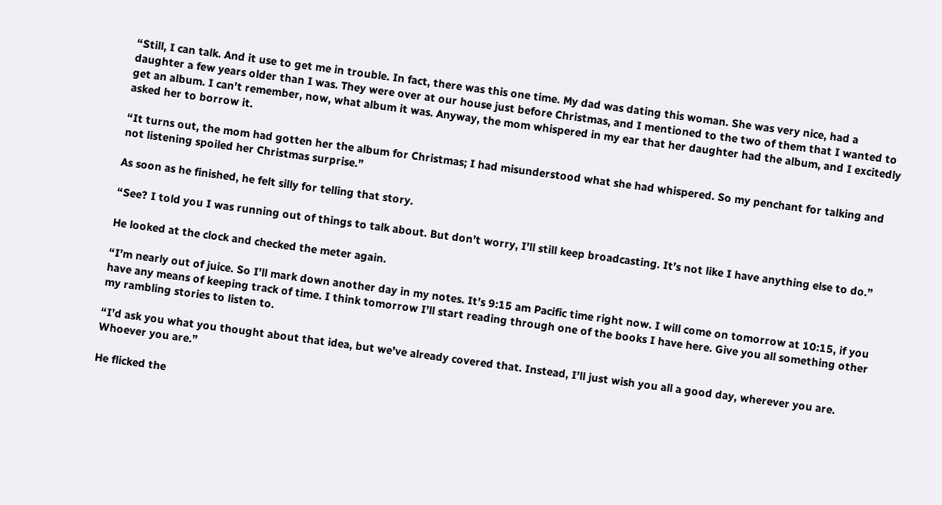“Still, I can talk. And it use to get me in trouble. In fact, there was this one time. My dad was dating this woman. She was very nice, had a daughter a few years older than I was. They were over at our house just before Christmas, and I mentioned to the two of them that I wanted to get an album. I can’t remember, now, what album it was. Anyway, the mom whispered in my ear that her daughter had the album, and I excitedly asked her to borrow it.

“It turns out, the mom had gotten her the album for Christmas; I had misunderstood what she had whispered. So my penchant for talking and not listening spoiled her Christmas surprise.”

As soon as he finished, he felt silly for telling that story.

“See? I told you I was running out of things to talk about. But don’t worry, I’ll still keep broadcasting. It’s not like I have anything else to do.”

He looked at the clock and checked the meter again.

“I’m nearly out of juice. So I’ll mark down another day in my notes. It’s 9:15 am Pacific time right now. I will come on tomorrow at 10:15, if you have any means of keeping track of time. I think tomorrow I’ll start reading through one of the books I have here. Give you all something other my rambling stories to listen to.

“I’d ask you what you thought about that idea, but we’ve already covered that. Instead, I’ll just wish you all a good day, wherever you are. Whoever you are.”

He flicked the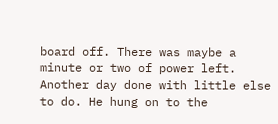board off. There was maybe a minute or two of power left. Another day done with little else to do. He hung on to the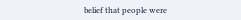belief that people were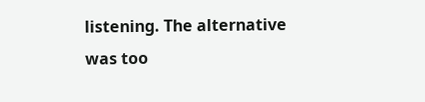listening. The alternative was too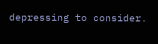depressing to consider.